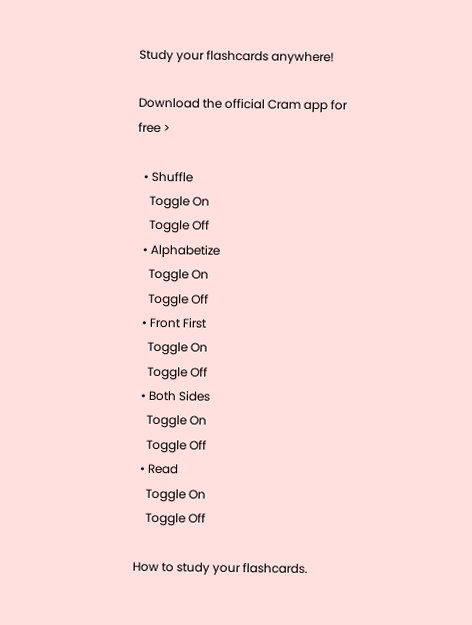Study your flashcards anywhere!

Download the official Cram app for free >

  • Shuffle
    Toggle On
    Toggle Off
  • Alphabetize
    Toggle On
    Toggle Off
  • Front First
    Toggle On
    Toggle Off
  • Both Sides
    Toggle On
    Toggle Off
  • Read
    Toggle On
    Toggle Off

How to study your flashcards.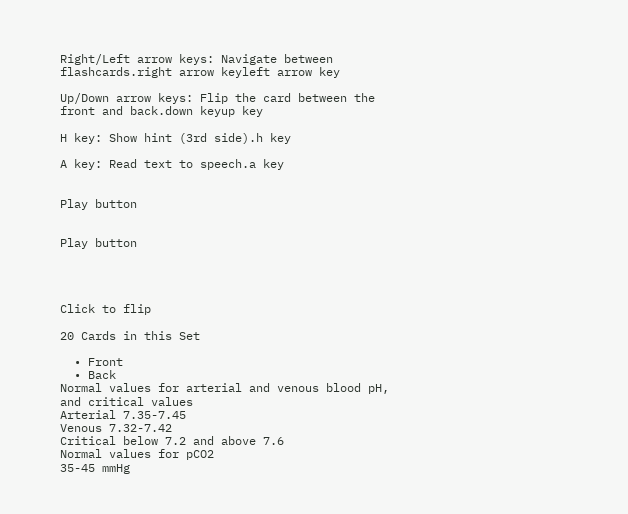Right/Left arrow keys: Navigate between flashcards.right arrow keyleft arrow key

Up/Down arrow keys: Flip the card between the front and back.down keyup key

H key: Show hint (3rd side).h key

A key: Read text to speech.a key


Play button


Play button




Click to flip

20 Cards in this Set

  • Front
  • Back
Normal values for arterial and venous blood pH, and critical values
Arterial 7.35-7.45
Venous 7.32-7.42
Critical below 7.2 and above 7.6
Normal values for pCO2
35-45 mmHg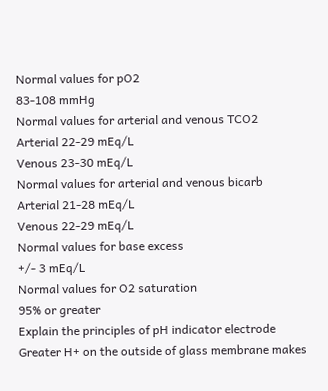Normal values for pO2
83-108 mmHg
Normal values for arterial and venous TCO2
Arterial 22-29 mEq/L
Venous 23-30 mEq/L
Normal values for arterial and venous bicarb
Arterial 21-28 mEq/L
Venous 22-29 mEq/L
Normal values for base excess
+/- 3 mEq/L
Normal values for O2 saturation
95% or greater
Explain the principles of pH indicator electrode
Greater H+ on the outside of glass membrane makes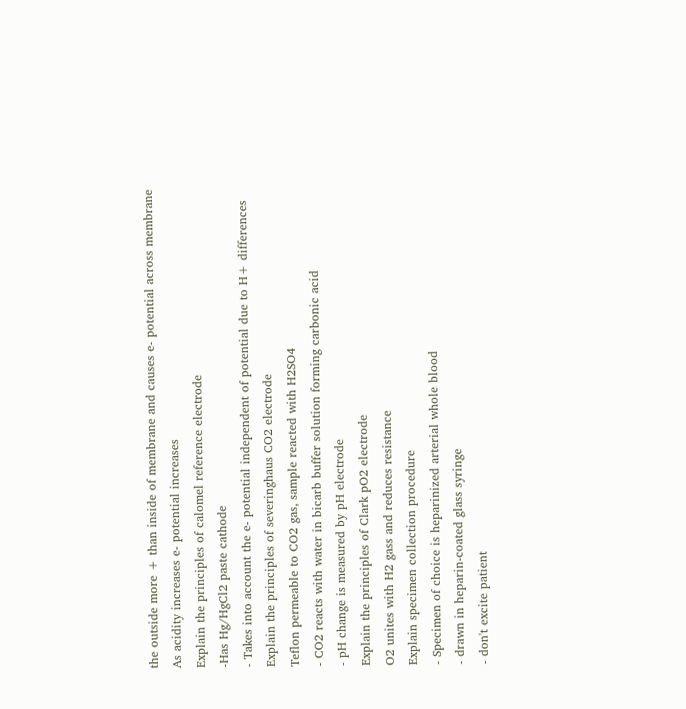the outside more + than inside of membrane and causes e- potential across membrane
As acidity increases e- potential increases
Explain the principles of calomel reference electrode
-Has Hg/HgCl2 paste cathode
- Takes into account the e- potential independent of potential due to H+ differences
Explain the principles of severinghaus CO2 electrode
Teflon permeable to CO2 gas, sample reacted with H2SO4
- CO2 reacts with water in bicarb buffer solution forming carbonic acid
- pH change is measured by pH electrode
Explain the principles of Clark pO2 electrode
O2 unites with H2 gass and reduces resistance
Explain specimen collection procedure
- Specimen of choice is heparinized arterial whole blood
- drawn in heparin-coated glass syringe
- don't excite patient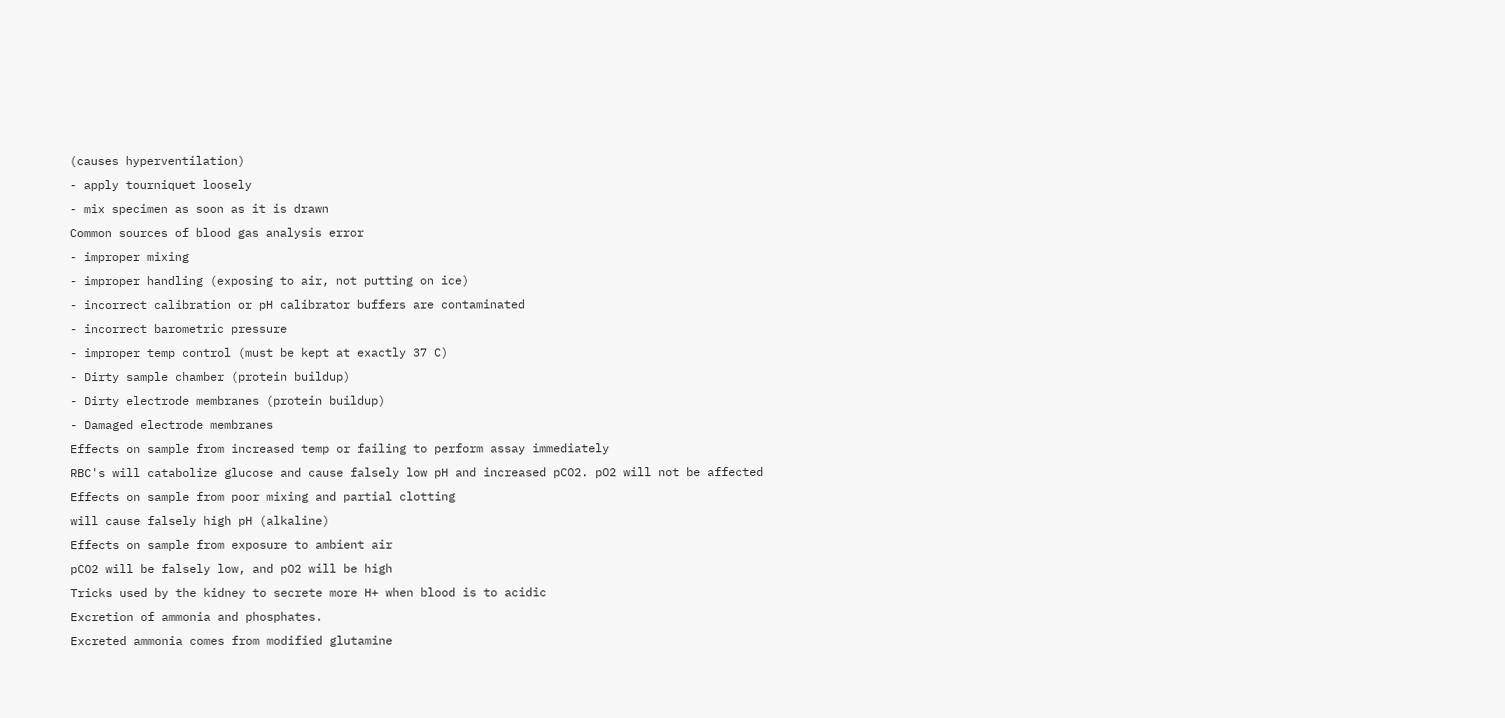(causes hyperventilation)
- apply tourniquet loosely
- mix specimen as soon as it is drawn
Common sources of blood gas analysis error
- improper mixing
- improper handling (exposing to air, not putting on ice)
- incorrect calibration or pH calibrator buffers are contaminated
- incorrect barometric pressure
- improper temp control (must be kept at exactly 37 C)
- Dirty sample chamber (protein buildup)
- Dirty electrode membranes (protein buildup)
- Damaged electrode membranes
Effects on sample from increased temp or failing to perform assay immediately
RBC's will catabolize glucose and cause falsely low pH and increased pCO2. pO2 will not be affected
Effects on sample from poor mixing and partial clotting
will cause falsely high pH (alkaline)
Effects on sample from exposure to ambient air
pCO2 will be falsely low, and pO2 will be high
Tricks used by the kidney to secrete more H+ when blood is to acidic
Excretion of ammonia and phosphates.
Excreted ammonia comes from modified glutamine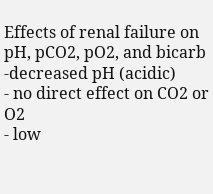Effects of renal failure on pH, pCO2, pO2, and bicarb
-decreased pH (acidic)
- no direct effect on CO2 or O2
- low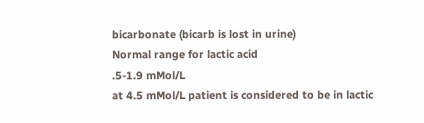bicarbonate (bicarb is lost in urine)
Normal range for lactic acid
.5-1.9 mMol/L
at 4.5 mMol/L patient is considered to be in lactic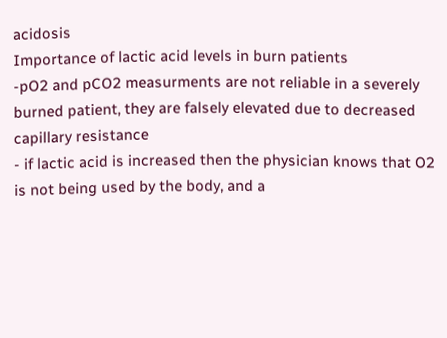acidosis
Importance of lactic acid levels in burn patients
-pO2 and pCO2 measurments are not reliable in a severely burned patient, they are falsely elevated due to decreased capillary resistance
- if lactic acid is increased then the physician knows that O2 is not being used by the body, and a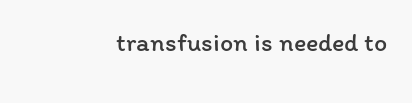transfusion is needed to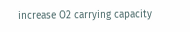increase O2 carrying capacity